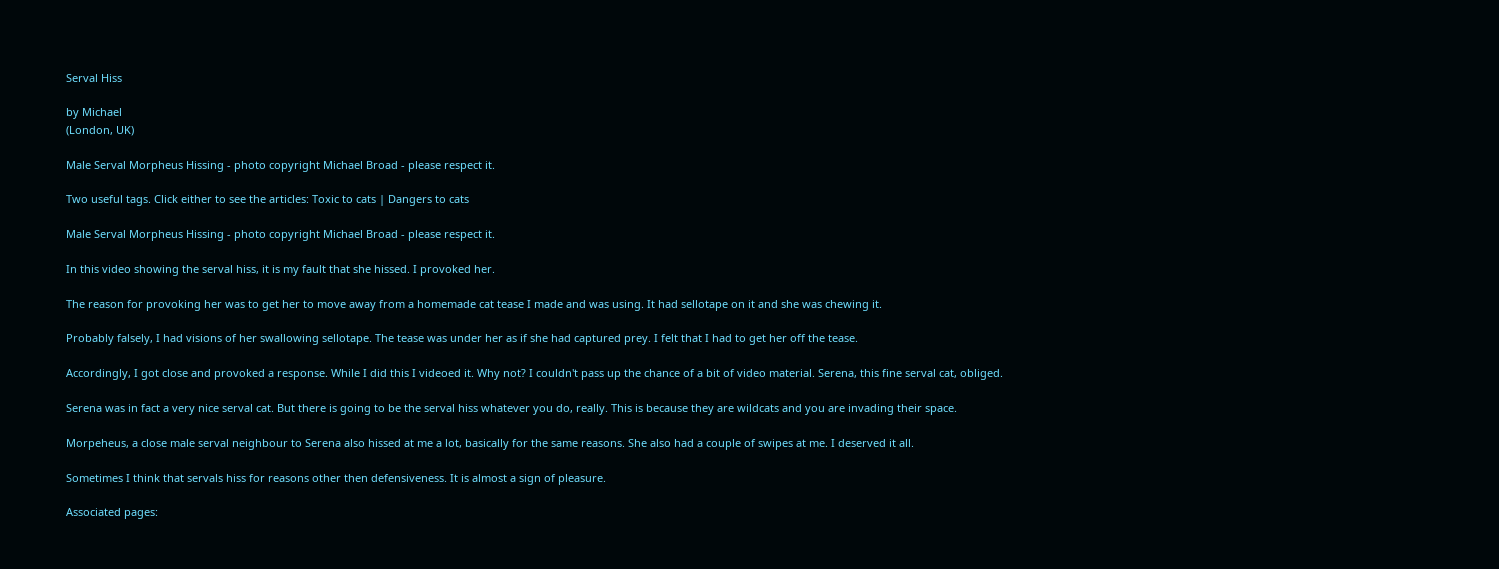Serval Hiss

by Michael
(London, UK)

Male Serval Morpheus Hissing - photo copyright Michael Broad - please respect it.

Two useful tags. Click either to see the articles: Toxic to cats | Dangers to cats

Male Serval Morpheus Hissing - photo copyright Michael Broad - please respect it.

In this video showing the serval hiss, it is my fault that she hissed. I provoked her.

The reason for provoking her was to get her to move away from a homemade cat tease I made and was using. It had sellotape on it and she was chewing it.

Probably falsely, I had visions of her swallowing sellotape. The tease was under her as if she had captured prey. I felt that I had to get her off the tease.

Accordingly, I got close and provoked a response. While I did this I videoed it. Why not? I couldn't pass up the chance of a bit of video material. Serena, this fine serval cat, obliged.

Serena was in fact a very nice serval cat. But there is going to be the serval hiss whatever you do, really. This is because they are wildcats and you are invading their space.

Morpeheus, a close male serval neighbour to Serena also hissed at me a lot, basically for the same reasons. She also had a couple of swipes at me. I deserved it all.

Sometimes I think that servals hiss for reasons other then defensiveness. It is almost a sign of pleasure.

Associated pages: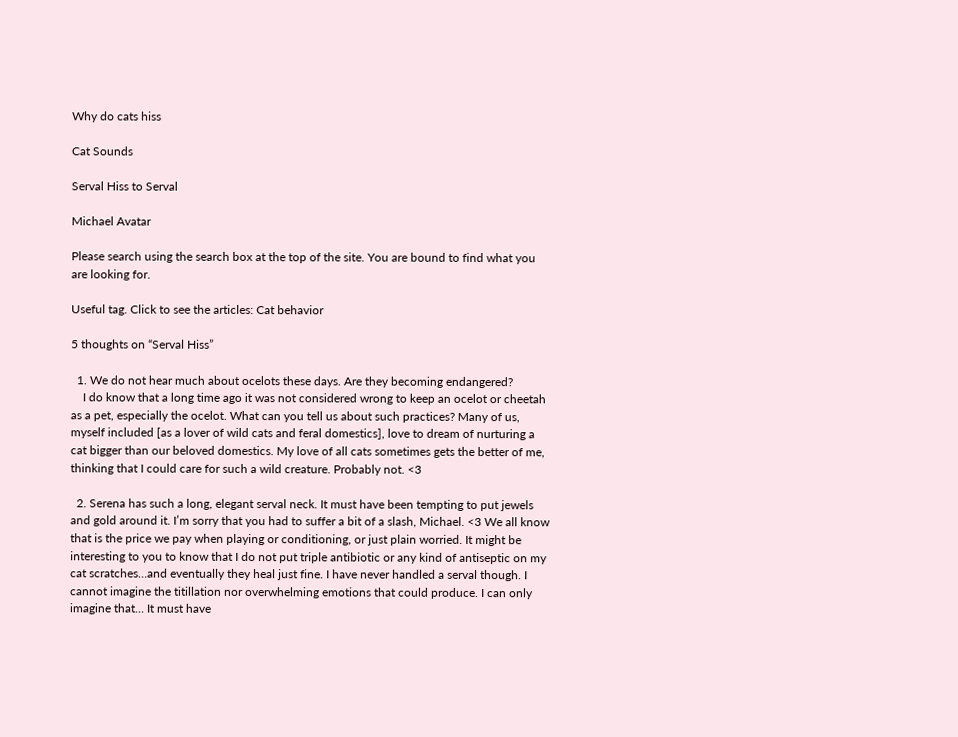Why do cats hiss

Cat Sounds

Serval Hiss to Serval

Michael Avatar

Please search using the search box at the top of the site. You are bound to find what you are looking for.

Useful tag. Click to see the articles: Cat behavior

5 thoughts on “Serval Hiss”

  1. We do not hear much about ocelots these days. Are they becoming endangered?
    I do know that a long time ago it was not considered wrong to keep an ocelot or cheetah as a pet, especially the ocelot. What can you tell us about such practices? Many of us, myself included [as a lover of wild cats and feral domestics], love to dream of nurturing a cat bigger than our beloved domestics. My love of all cats sometimes gets the better of me, thinking that I could care for such a wild creature. Probably not. <3

  2. Serena has such a long, elegant serval neck. It must have been tempting to put jewels and gold around it. I’m sorry that you had to suffer a bit of a slash, Michael. <3 We all know that is the price we pay when playing or conditioning, or just plain worried. It might be interesting to you to know that I do not put triple antibiotic or any kind of antiseptic on my cat scratches…and eventually they heal just fine. I have never handled a serval though. I cannot imagine the titillation nor overwhelming emotions that could produce. I can only imagine that… It must have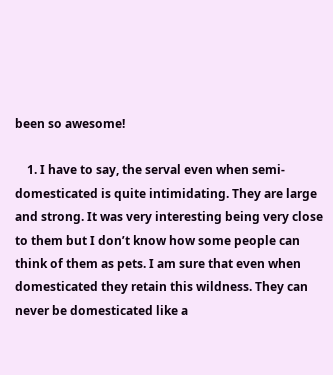been so awesome!

    1. I have to say, the serval even when semi-domesticated is quite intimidating. They are large and strong. It was very interesting being very close to them but I don’t know how some people can think of them as pets. I am sure that even when domesticated they retain this wildness. They can never be domesticated like a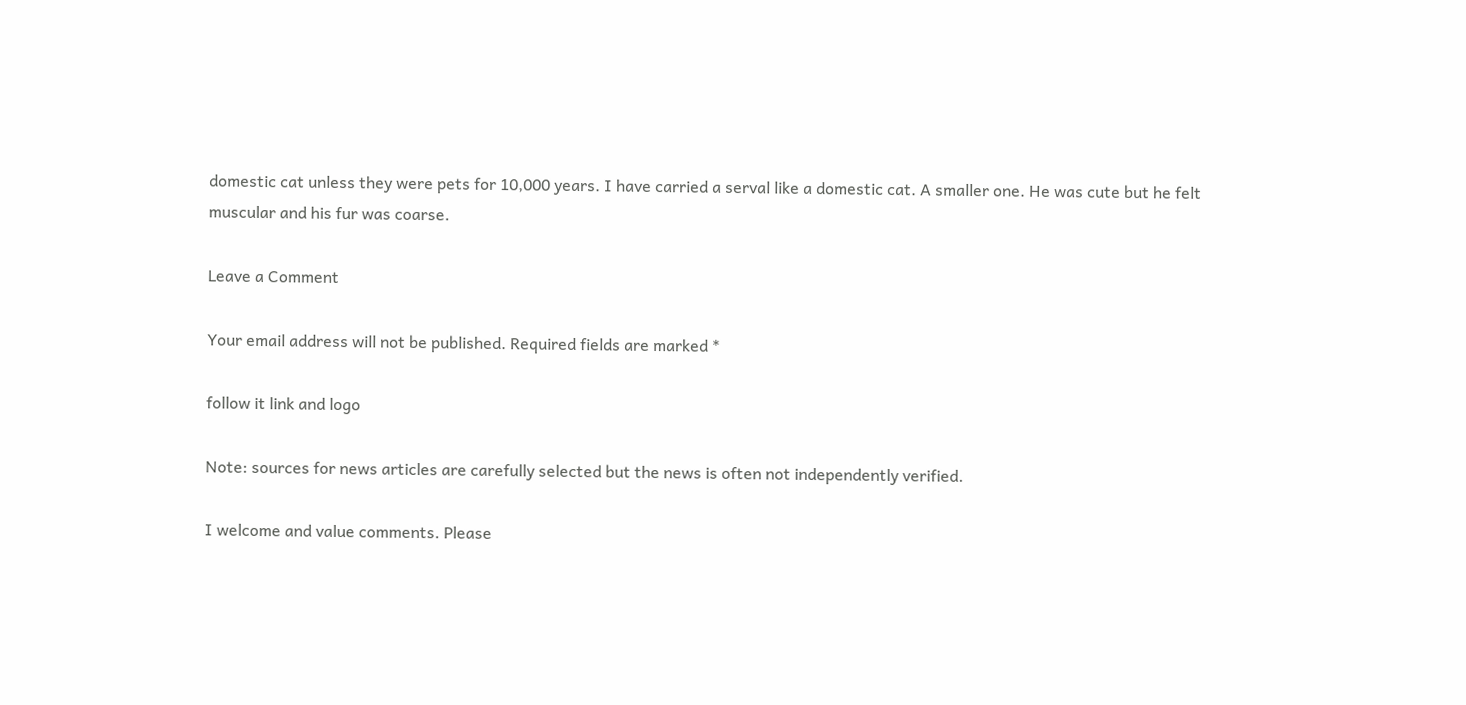domestic cat unless they were pets for 10,000 years. I have carried a serval like a domestic cat. A smaller one. He was cute but he felt muscular and his fur was coarse.

Leave a Comment

Your email address will not be published. Required fields are marked *

follow it link and logo

Note: sources for news articles are carefully selected but the news is often not independently verified.

I welcome and value comments. Please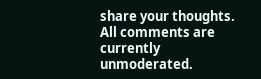share your thoughts. All comments are currently unmoderated.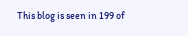This blog is seen in 199 of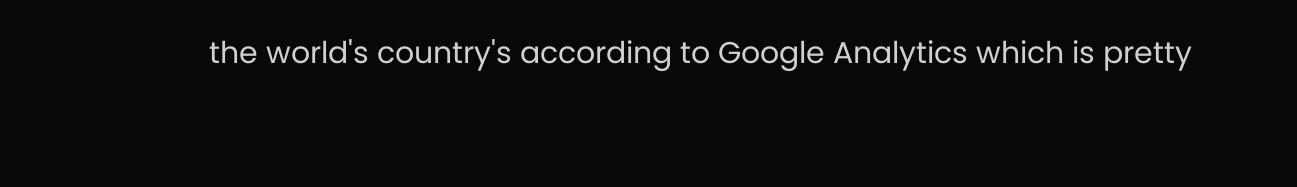the world's country's according to Google Analytics which is pretty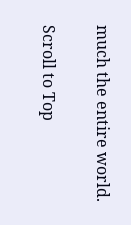much the entire world.

Scroll to Top